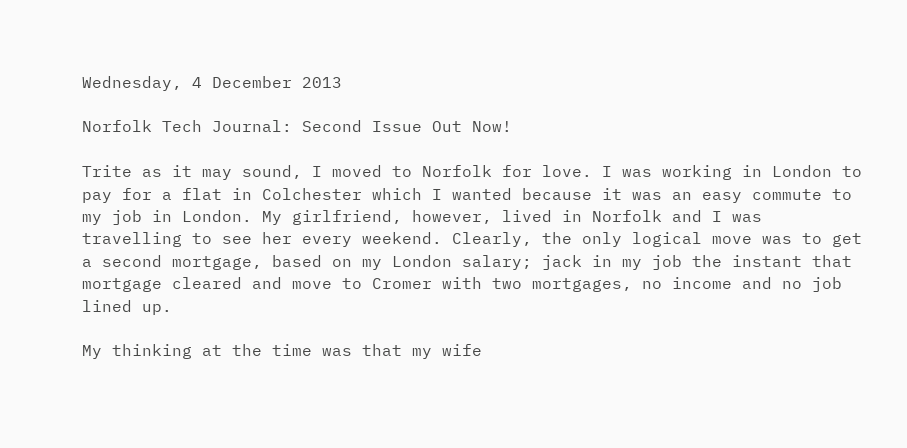Wednesday, 4 December 2013

Norfolk Tech Journal: Second Issue Out Now!

Trite as it may sound, I moved to Norfolk for love. I was working in London to pay for a flat in Colchester which I wanted because it was an easy commute to my job in London. My girlfriend, however, lived in Norfolk and I was travelling to see her every weekend. Clearly, the only logical move was to get a second mortgage, based on my London salary; jack in my job the instant that mortgage cleared and move to Cromer with two mortgages, no income and no job lined up.

My thinking at the time was that my wife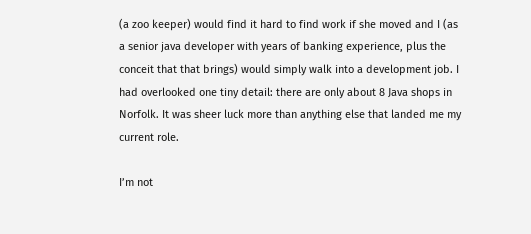(a zoo keeper) would find it hard to find work if she moved and I (as a senior java developer with years of banking experience, plus the conceit that that brings) would simply walk into a development job. I had overlooked one tiny detail: there are only about 8 Java shops in Norfolk. It was sheer luck more than anything else that landed me my current role.

I’m not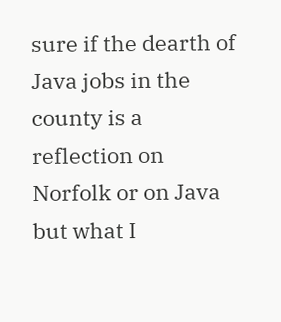sure if the dearth of Java jobs in the county is a reflection on Norfolk or on Java but what I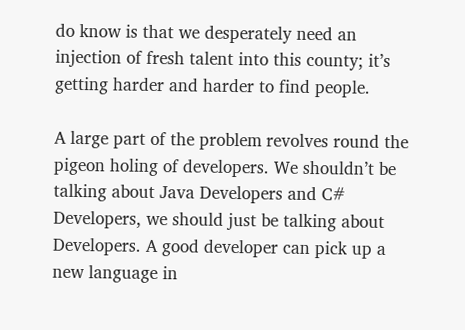do know is that we desperately need an injection of fresh talent into this county; it’s getting harder and harder to find people.

A large part of the problem revolves round the pigeon holing of developers. We shouldn’t be talking about Java Developers and C# Developers, we should just be talking about Developers. A good developer can pick up a new language in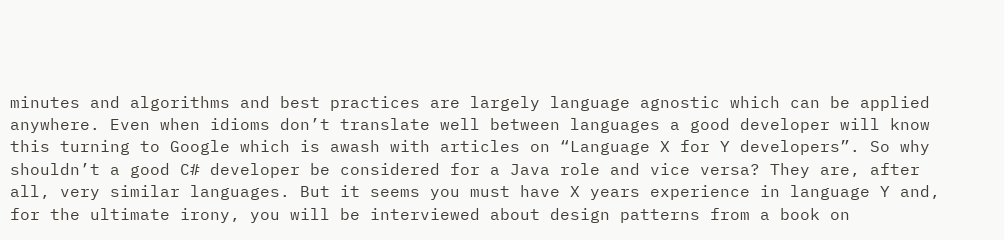minutes and algorithms and best practices are largely language agnostic which can be applied anywhere. Even when idioms don’t translate well between languages a good developer will know this turning to Google which is awash with articles on “Language X for Y developers”. So why shouldn’t a good C# developer be considered for a Java role and vice versa? They are, after all, very similar languages. But it seems you must have X years experience in language Y and, for the ultimate irony, you will be interviewed about design patterns from a book on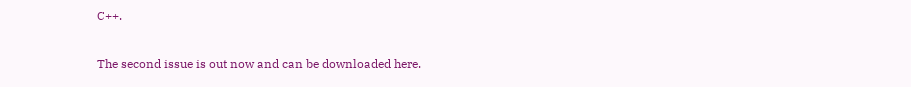C++.

The second issue is out now and can be downloaded here.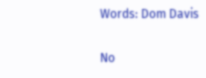Words: Dom Davis

No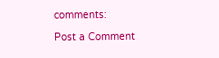comments:

Post a Comment